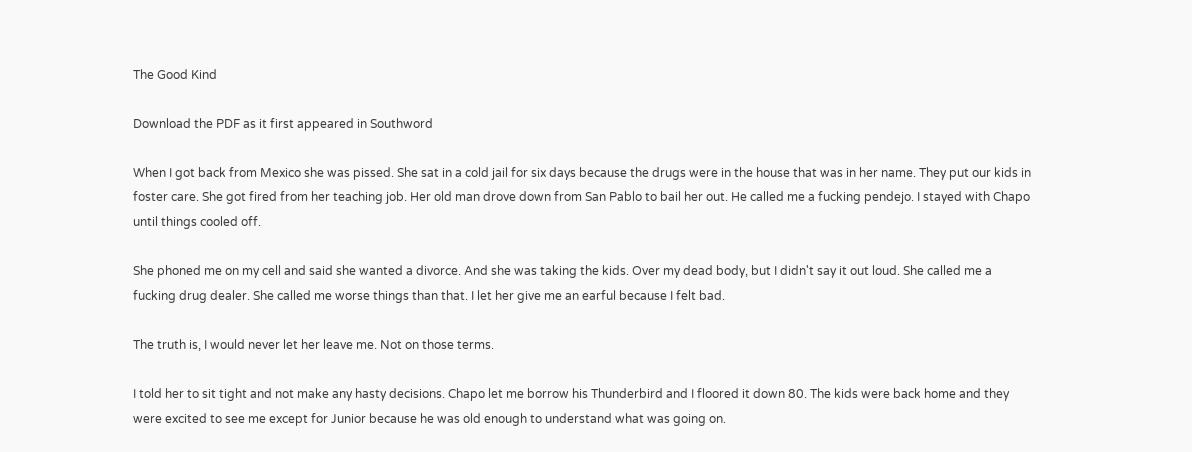The Good Kind

Download the PDF as it first appeared in Southword

When I got back from Mexico she was pissed. She sat in a cold jail for six days because the drugs were in the house that was in her name. They put our kids in foster care. She got fired from her teaching job. Her old man drove down from San Pablo to bail her out. He called me a fucking pendejo. I stayed with Chapo until things cooled off.

She phoned me on my cell and said she wanted a divorce. And she was taking the kids. Over my dead body, but I didn't say it out loud. She called me a fucking drug dealer. She called me worse things than that. I let her give me an earful because I felt bad.

The truth is, I would never let her leave me. Not on those terms.

I told her to sit tight and not make any hasty decisions. Chapo let me borrow his Thunderbird and I floored it down 80. The kids were back home and they were excited to see me except for Junior because he was old enough to understand what was going on.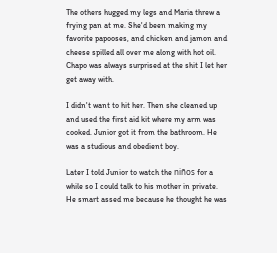The others hugged my legs and Maria threw a frying pan at me. She'd been making my favorite papooses, and chicken and jamon and cheese spilled all over me along with hot oil. Chapo was always surprised at the shit I let her get away with.

I didn't want to hit her. Then she cleaned up and used the first aid kit where my arm was cooked. Junior got it from the bathroom. He was a studious and obedient boy.

Later I told Junior to watch the niños for a while so I could talk to his mother in private. He smart assed me because he thought he was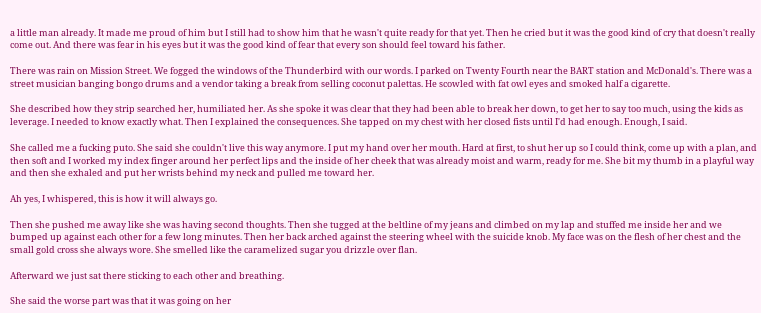a little man already. It made me proud of him but I still had to show him that he wasn't quite ready for that yet. Then he cried but it was the good kind of cry that doesn't really come out. And there was fear in his eyes but it was the good kind of fear that every son should feel toward his father.

There was rain on Mission Street. We fogged the windows of the Thunderbird with our words. I parked on Twenty Fourth near the BART station and McDonald's. There was a street musician banging bongo drums and a vendor taking a break from selling coconut palettas. He scowled with fat owl eyes and smoked half a cigarette.

She described how they strip searched her, humiliated her. As she spoke it was clear that they had been able to break her down, to get her to say too much, using the kids as leverage. I needed to know exactly what. Then I explained the consequences. She tapped on my chest with her closed fists until I'd had enough. Enough, I said.

She called me a fucking puto. She said she couldn't live this way anymore. I put my hand over her mouth. Hard at first, to shut her up so I could think, come up with a plan, and then soft and I worked my index finger around her perfect lips and the inside of her cheek that was already moist and warm, ready for me. She bit my thumb in a playful way and then she exhaled and put her wrists behind my neck and pulled me toward her.

Ah yes, I whispered, this is how it will always go.

Then she pushed me away like she was having second thoughts. Then she tugged at the beltline of my jeans and climbed on my lap and stuffed me inside her and we bumped up against each other for a few long minutes. Then her back arched against the steering wheel with the suicide knob. My face was on the flesh of her chest and the small gold cross she always wore. She smelled like the caramelized sugar you drizzle over flan.

Afterward we just sat there sticking to each other and breathing.

She said the worse part was that it was going on her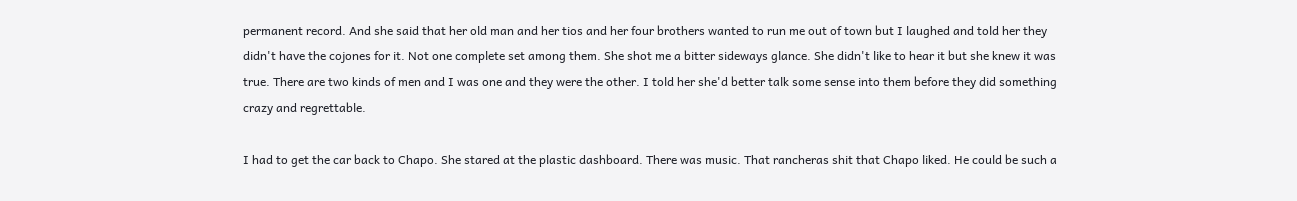permanent record. And she said that her old man and her tios and her four brothers wanted to run me out of town but I laughed and told her they didn't have the cojones for it. Not one complete set among them. She shot me a bitter sideways glance. She didn't like to hear it but she knew it was true. There are two kinds of men and I was one and they were the other. I told her she'd better talk some sense into them before they did something crazy and regrettable.

I had to get the car back to Chapo. She stared at the plastic dashboard. There was music. That rancheras shit that Chapo liked. He could be such a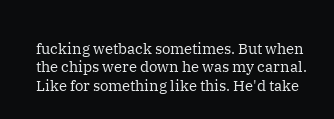fucking wetback sometimes. But when the chips were down he was my carnal. Like for something like this. He'd take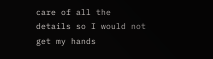care of all the details so I would not get my hands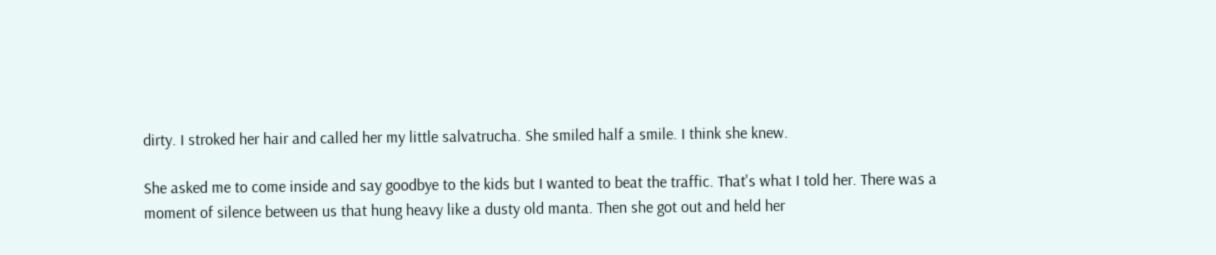dirty. I stroked her hair and called her my little salvatrucha. She smiled half a smile. I think she knew.

She asked me to come inside and say goodbye to the kids but I wanted to beat the traffic. That's what I told her. There was a moment of silence between us that hung heavy like a dusty old manta. Then she got out and held her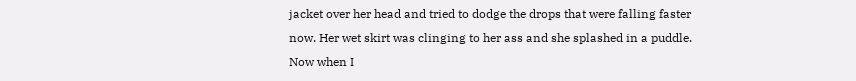jacket over her head and tried to dodge the drops that were falling faster now. Her wet skirt was clinging to her ass and she splashed in a puddle. Now when I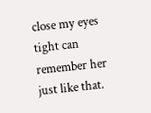close my eyes tight can remember her just like that.